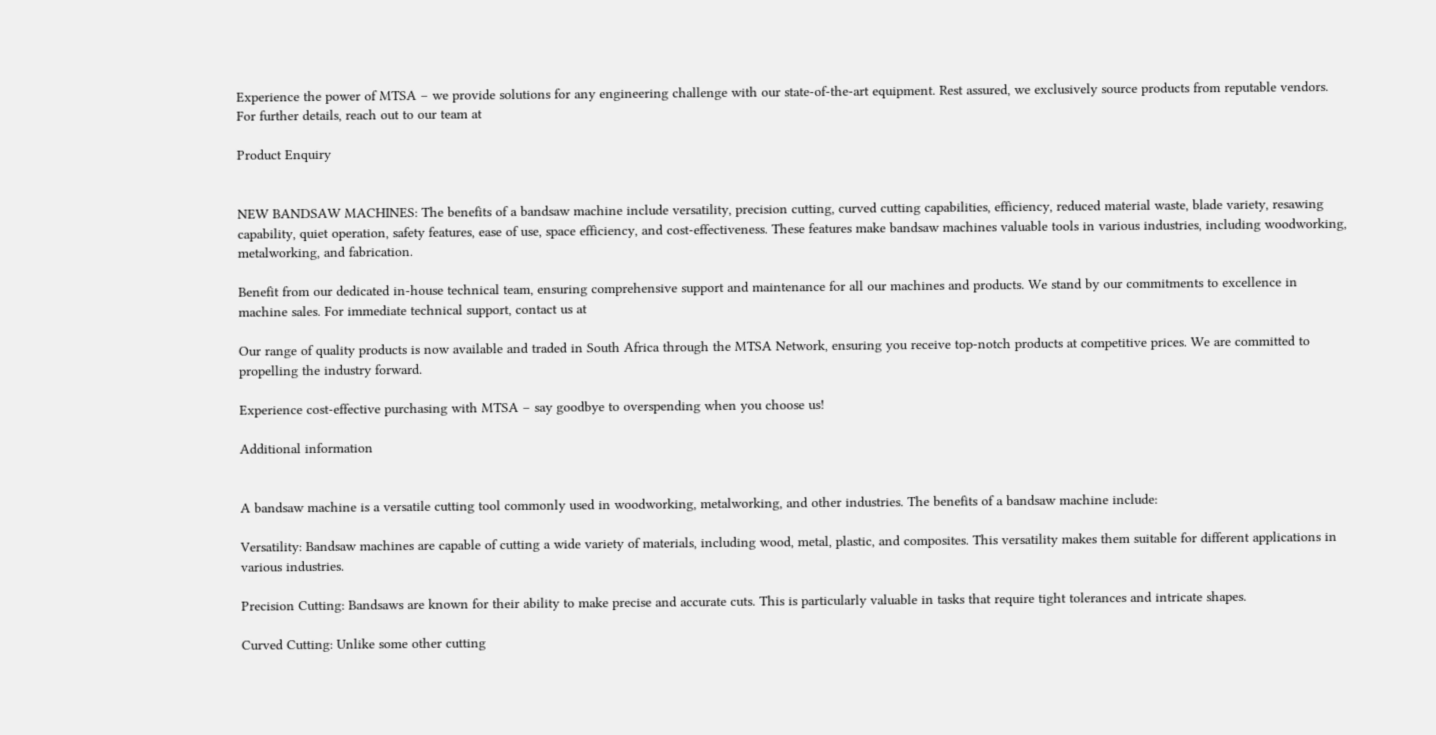Experience the power of MTSA – we provide solutions for any engineering challenge with our state-of-the-art equipment. Rest assured, we exclusively source products from reputable vendors. For further details, reach out to our team at

Product Enquiry


NEW BANDSAW MACHINES: The benefits of a bandsaw machine include versatility, precision cutting, curved cutting capabilities, efficiency, reduced material waste, blade variety, resawing capability, quiet operation, safety features, ease of use, space efficiency, and cost-effectiveness. These features make bandsaw machines valuable tools in various industries, including woodworking, metalworking, and fabrication.

Benefit from our dedicated in-house technical team, ensuring comprehensive support and maintenance for all our machines and products. We stand by our commitments to excellence in machine sales. For immediate technical support, contact us at

Our range of quality products is now available and traded in South Africa through the MTSA Network, ensuring you receive top-notch products at competitive prices. We are committed to propelling the industry forward.

Experience cost-effective purchasing with MTSA – say goodbye to overspending when you choose us!

Additional information


A bandsaw machine is a versatile cutting tool commonly used in woodworking, metalworking, and other industries. The benefits of a bandsaw machine include:

Versatility: Bandsaw machines are capable of cutting a wide variety of materials, including wood, metal, plastic, and composites. This versatility makes them suitable for different applications in various industries.

Precision Cutting: Bandsaws are known for their ability to make precise and accurate cuts. This is particularly valuable in tasks that require tight tolerances and intricate shapes.

Curved Cutting: Unlike some other cutting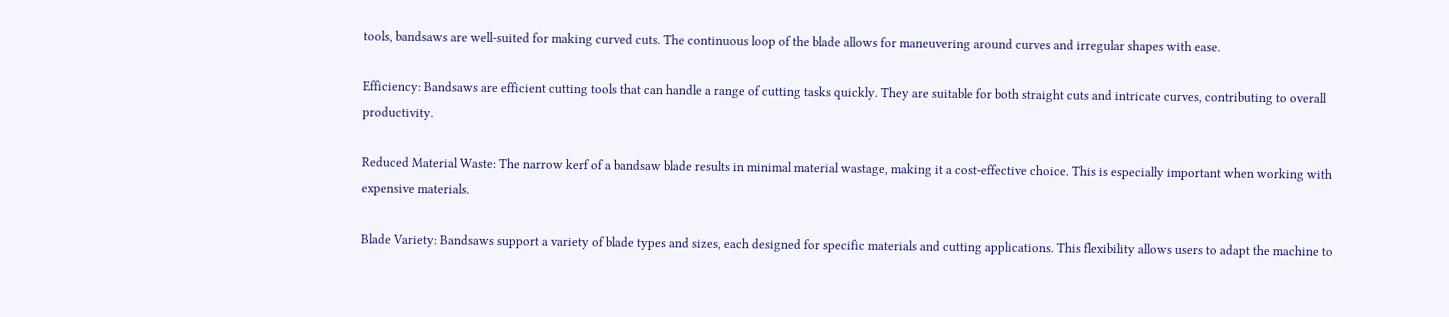tools, bandsaws are well-suited for making curved cuts. The continuous loop of the blade allows for maneuvering around curves and irregular shapes with ease.

Efficiency: Bandsaws are efficient cutting tools that can handle a range of cutting tasks quickly. They are suitable for both straight cuts and intricate curves, contributing to overall productivity.

Reduced Material Waste: The narrow kerf of a bandsaw blade results in minimal material wastage, making it a cost-effective choice. This is especially important when working with expensive materials.

Blade Variety: Bandsaws support a variety of blade types and sizes, each designed for specific materials and cutting applications. This flexibility allows users to adapt the machine to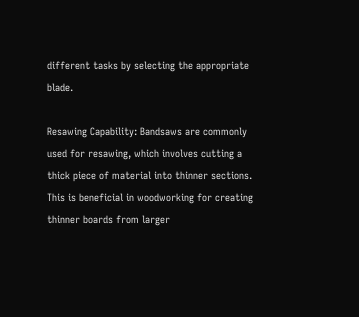different tasks by selecting the appropriate blade.

Resawing Capability: Bandsaws are commonly used for resawing, which involves cutting a thick piece of material into thinner sections. This is beneficial in woodworking for creating thinner boards from larger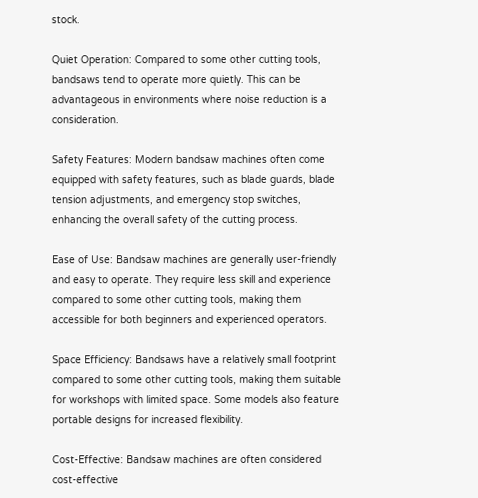stock.

Quiet Operation: Compared to some other cutting tools, bandsaws tend to operate more quietly. This can be advantageous in environments where noise reduction is a consideration.

Safety Features: Modern bandsaw machines often come equipped with safety features, such as blade guards, blade tension adjustments, and emergency stop switches, enhancing the overall safety of the cutting process.

Ease of Use: Bandsaw machines are generally user-friendly and easy to operate. They require less skill and experience compared to some other cutting tools, making them accessible for both beginners and experienced operators.

Space Efficiency: Bandsaws have a relatively small footprint compared to some other cutting tools, making them suitable for workshops with limited space. Some models also feature portable designs for increased flexibility.

Cost-Effective: Bandsaw machines are often considered cost-effective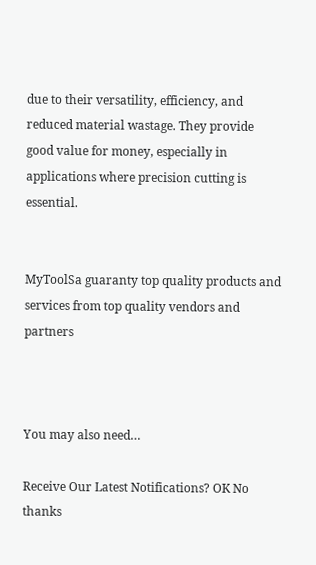due to their versatility, efficiency, and reduced material wastage. They provide good value for money, especially in applications where precision cutting is essential.


MyToolSa guaranty top quality products and services from top quality vendors and partners



You may also need…

Receive Our Latest Notifications? OK No thanks